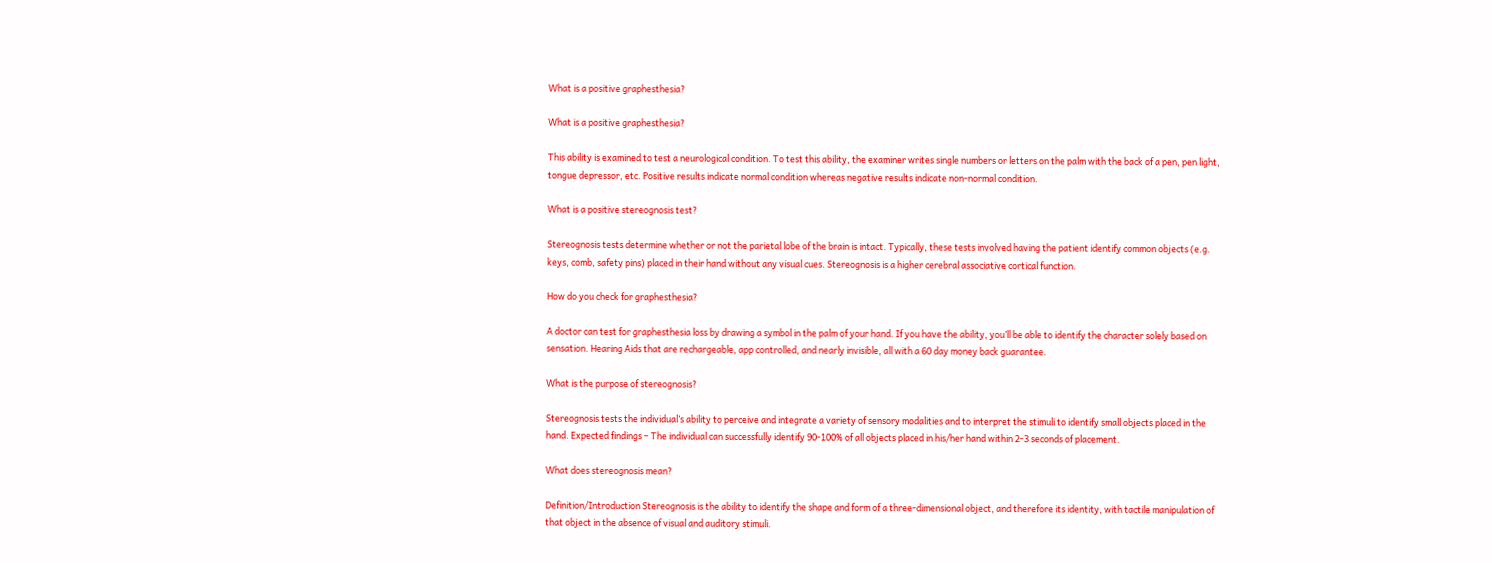What is a positive graphesthesia?

What is a positive graphesthesia?

This ability is examined to test a neurological condition. To test this ability, the examiner writes single numbers or letters on the palm with the back of a pen, pen light, tongue depressor, etc. Positive results indicate normal condition whereas negative results indicate non-normal condition.

What is a positive stereognosis test?

Stereognosis tests determine whether or not the parietal lobe of the brain is intact. Typically, these tests involved having the patient identify common objects (e.g. keys, comb, safety pins) placed in their hand without any visual cues. Stereognosis is a higher cerebral associative cortical function.

How do you check for graphesthesia?

A doctor can test for graphesthesia loss by drawing a symbol in the palm of your hand. If you have the ability, you’ll be able to identify the character solely based on sensation. Hearing Aids that are rechargeable, app controlled, and nearly invisible, all with a 60 day money back guarantee.

What is the purpose of stereognosis?

Stereognosis tests the individual’s ability to perceive and integrate a variety of sensory modalities and to interpret the stimuli to identify small objects placed in the hand. Expected findings – The individual can successfully identify 90-100% of all objects placed in his/her hand within 2-3 seconds of placement.

What does stereognosis mean?

Definition/Introduction Stereognosis is the ability to identify the shape and form of a three-dimensional object, and therefore its identity, with tactile manipulation of that object in the absence of visual and auditory stimuli.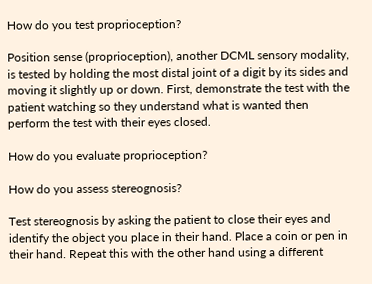How do you test proprioception?

Position sense (proprioception), another DCML sensory modality, is tested by holding the most distal joint of a digit by its sides and moving it slightly up or down. First, demonstrate the test with the patient watching so they understand what is wanted then perform the test with their eyes closed.

How do you evaluate proprioception?

How do you assess stereognosis?

Test stereognosis by asking the patient to close their eyes and identify the object you place in their hand. Place a coin or pen in their hand. Repeat this with the other hand using a different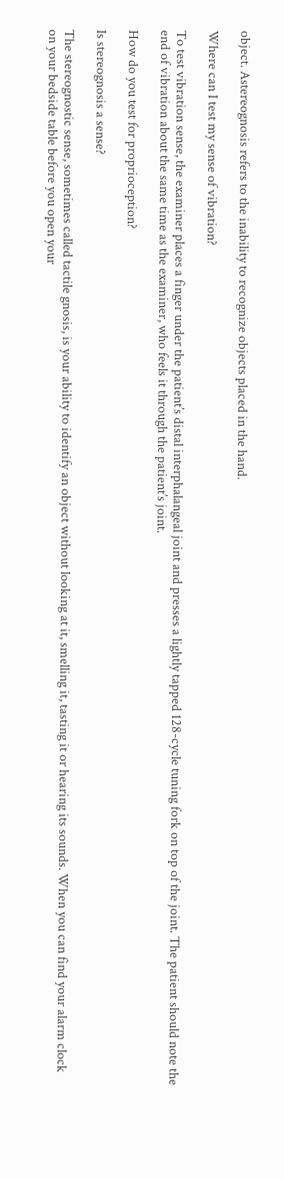object. Astereognosis refers to the inability to recognize objects placed in the hand.

Where can I test my sense of vibration?

To test vibration sense, the examiner places a finger under the patient’s distal interphalangeal joint and presses a lightly tapped 128-cycle tuning fork on top of the joint. The patient should note the end of vibration about the same time as the examiner, who feels it through the patient’s joint.

How do you test for proprioception?

Is stereognosis a sense?

The stereognostic sense, sometimes called tactile gnosis, is your ability to identify an object without looking at it, smelling it, tasting it or hearing its sounds. When you can find your alarm clock on your bedside table before you open your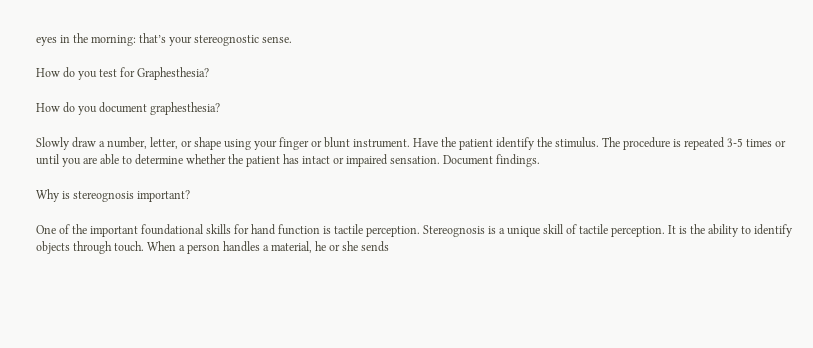eyes in the morning: that’s your stereognostic sense.

How do you test for Graphesthesia?

How do you document graphesthesia?

Slowly draw a number, letter, or shape using your finger or blunt instrument. Have the patient identify the stimulus. The procedure is repeated 3-5 times or until you are able to determine whether the patient has intact or impaired sensation. Document findings.

Why is stereognosis important?

One of the important foundational skills for hand function is tactile perception. Stereognosis is a unique skill of tactile perception. It is the ability to identify objects through touch. When a person handles a material, he or she sends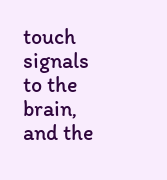touch signals to the brain, and the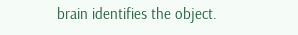brain identifies the object.